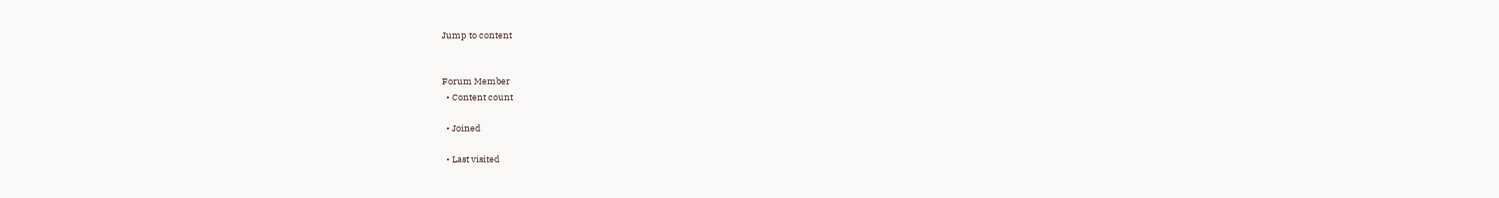Jump to content


Forum Member
  • Content count

  • Joined

  • Last visited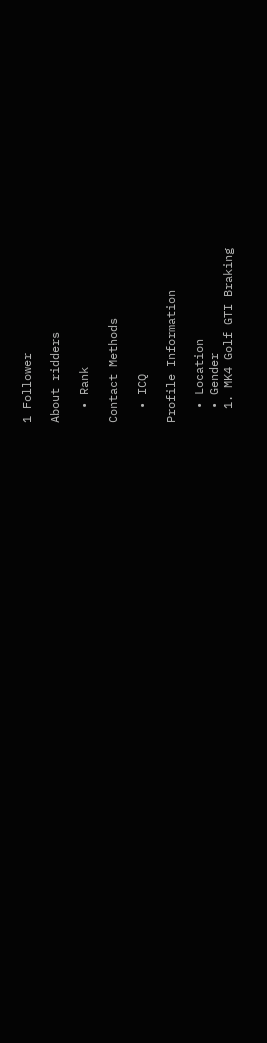1 Follower

About ridders

  • Rank

Contact Methods

  • ICQ

Profile Information

  • Location
  • Gender
  1. MK4 Golf GTI Braking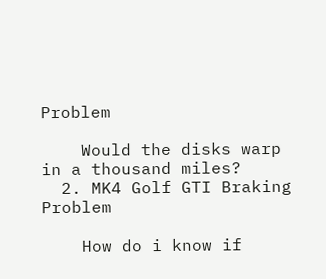Problem

    Would the disks warp in a thousand miles?
  2. MK4 Golf GTI Braking Problem

    How do i know if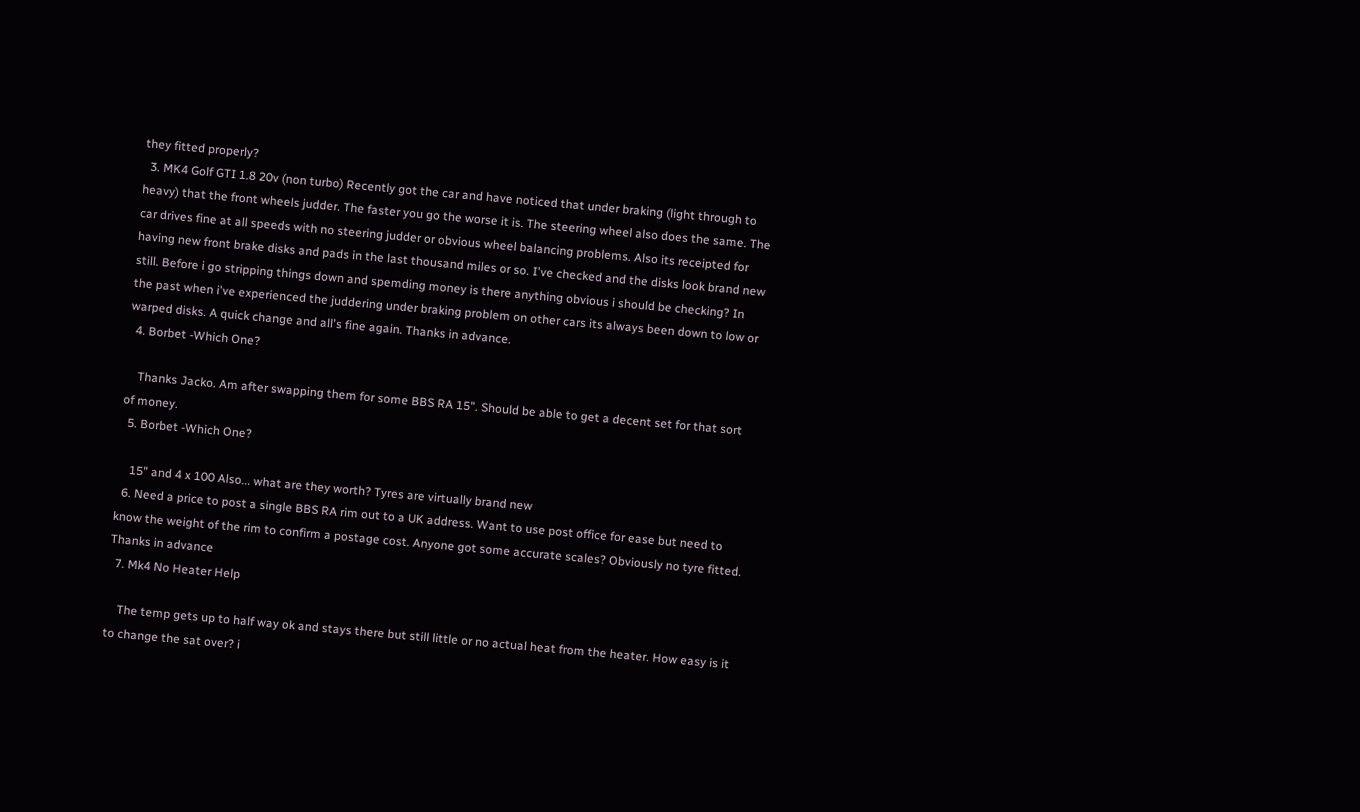they fitted properly?
  3. MK4 Golf GTI 1.8 20v (non turbo) Recently got the car and have noticed that under braking (light through to heavy) that the front wheels judder. The faster you go the worse it is. The steering wheel also does the same. The car drives fine at all speeds with no steering judder or obvious wheel balancing problems. Also its receipted for having new front brake disks and pads in the last thousand miles or so. I've checked and the disks look brand new still. Before i go stripping things down and spemding money is there anything obvious i should be checking? In the past when i've experienced the juddering under braking problem on other cars its always been down to low or warped disks. A quick change and all's fine again. Thanks in advance.
  4. Borbet -Which One?

    Thanks Jacko. Am after swapping them for some BBS RA 15". Should be able to get a decent set for that sort of money.
  5. Borbet -Which One?

    15" and 4 x 100 Also... what are they worth? Tyres are virtually brand new
  6. Need a price to post a single BBS RA rim out to a UK address. Want to use post office for ease but need to know the weight of the rim to confirm a postage cost. Anyone got some accurate scales? Obviously no tyre fitted. Thanks in advance
  7. Mk4 No Heater Help

    The temp gets up to half way ok and stays there but still little or no actual heat from the heater. How easy is it to change the sat over? i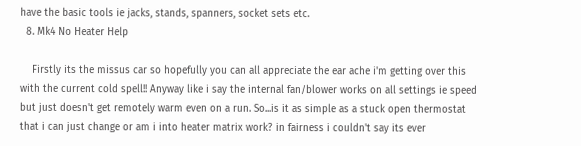have the basic tools ie jacks, stands, spanners, socket sets etc.
  8. Mk4 No Heater Help

    Firstly its the missus car so hopefully you can all appreciate the ear ache i'm getting over this with the current cold spell!! Anyway like i say the internal fan/blower works on all settings ie speed but just doesn't get remotely warm even on a run. So...is it as simple as a stuck open thermostat that i can just change or am i into heater matrix work? in fairness i couldn't say its ever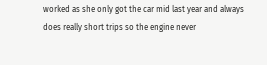worked as she only got the car mid last year and always does really short trips so the engine never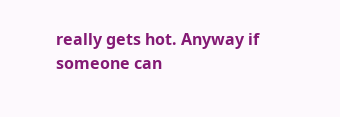really gets hot. Anyway if someone can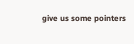give us some pointers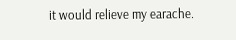it would relieve my earache.